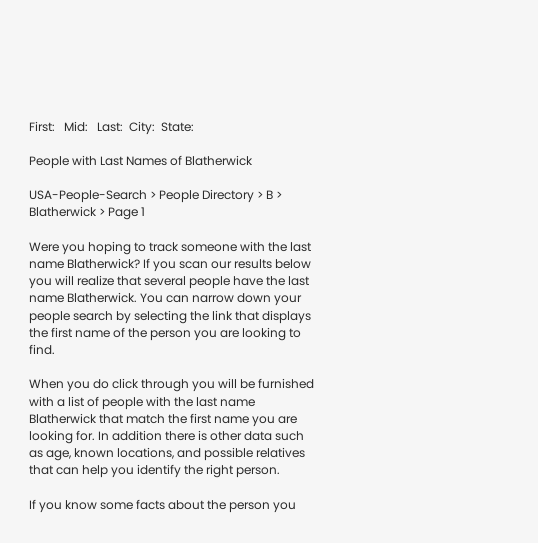First:   Mid:   Last:  City:  State:

People with Last Names of Blatherwick

USA-People-Search > People Directory > B > Blatherwick > Page 1

Were you hoping to track someone with the last name Blatherwick? If you scan our results below you will realize that several people have the last name Blatherwick. You can narrow down your people search by selecting the link that displays the first name of the person you are looking to find.

When you do click through you will be furnished with a list of people with the last name Blatherwick that match the first name you are looking for. In addition there is other data such as age, known locations, and possible relatives that can help you identify the right person.

If you know some facts about the person you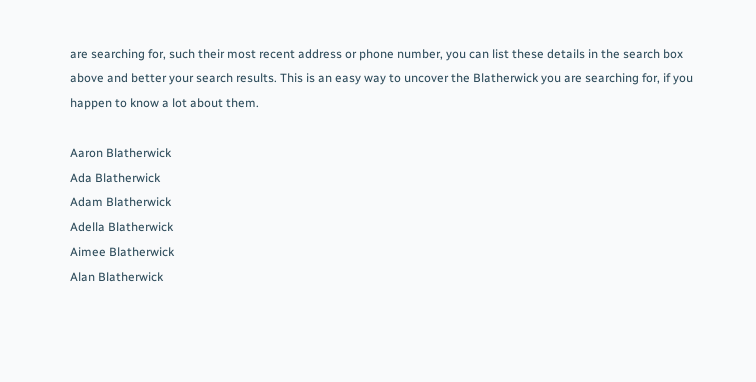are searching for, such their most recent address or phone number, you can list these details in the search box above and better your search results. This is an easy way to uncover the Blatherwick you are searching for, if you happen to know a lot about them.

Aaron Blatherwick
Ada Blatherwick
Adam Blatherwick
Adella Blatherwick
Aimee Blatherwick
Alan Blatherwick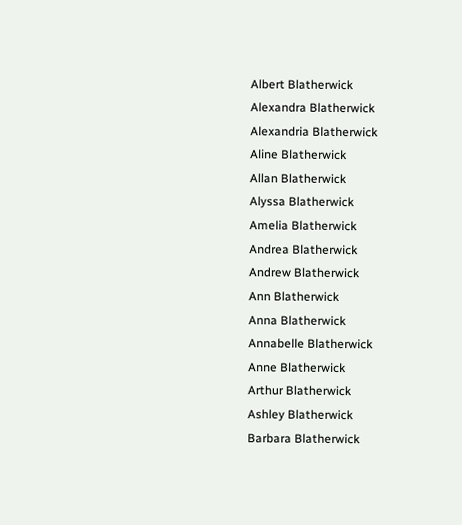Albert Blatherwick
Alexandra Blatherwick
Alexandria Blatherwick
Aline Blatherwick
Allan Blatherwick
Alyssa Blatherwick
Amelia Blatherwick
Andrea Blatherwick
Andrew Blatherwick
Ann Blatherwick
Anna Blatherwick
Annabelle Blatherwick
Anne Blatherwick
Arthur Blatherwick
Ashley Blatherwick
Barbara Blatherwick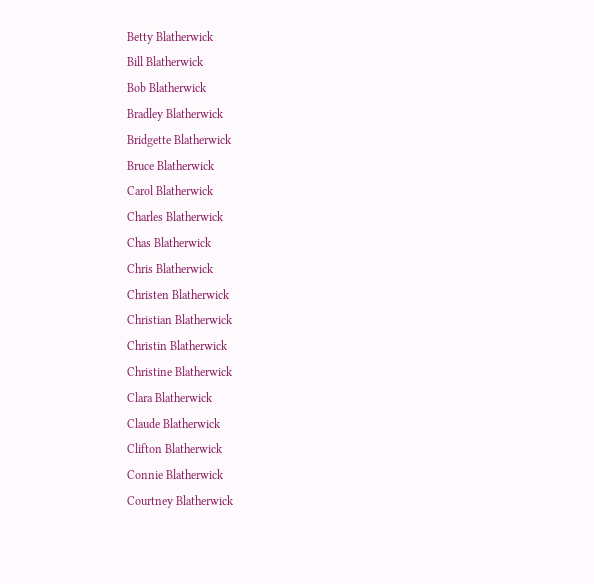Betty Blatherwick
Bill Blatherwick
Bob Blatherwick
Bradley Blatherwick
Bridgette Blatherwick
Bruce Blatherwick
Carol Blatherwick
Charles Blatherwick
Chas Blatherwick
Chris Blatherwick
Christen Blatherwick
Christian Blatherwick
Christin Blatherwick
Christine Blatherwick
Clara Blatherwick
Claude Blatherwick
Clifton Blatherwick
Connie Blatherwick
Courtney Blatherwick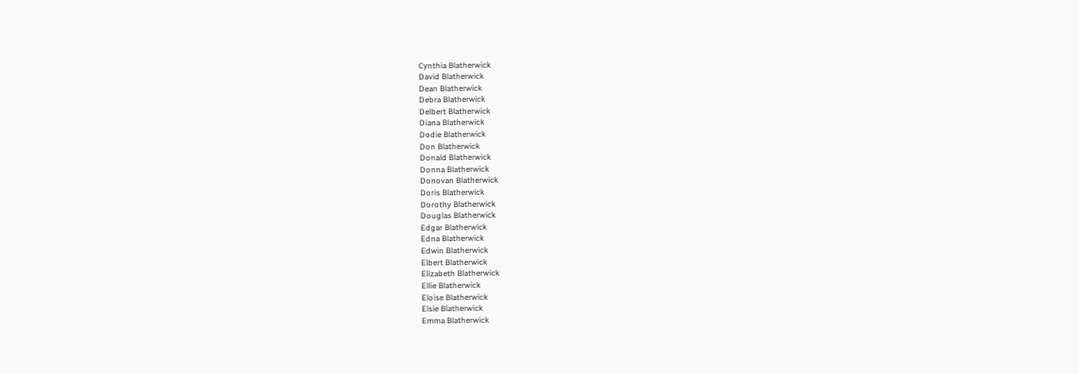Cynthia Blatherwick
David Blatherwick
Dean Blatherwick
Debra Blatherwick
Delbert Blatherwick
Diana Blatherwick
Dodie Blatherwick
Don Blatherwick
Donald Blatherwick
Donna Blatherwick
Donovan Blatherwick
Doris Blatherwick
Dorothy Blatherwick
Douglas Blatherwick
Edgar Blatherwick
Edna Blatherwick
Edwin Blatherwick
Elbert Blatherwick
Elizabeth Blatherwick
Ellie Blatherwick
Eloise Blatherwick
Elsie Blatherwick
Emma Blatherwick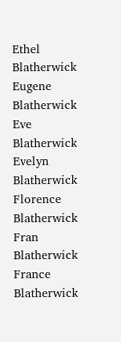Ethel Blatherwick
Eugene Blatherwick
Eve Blatherwick
Evelyn Blatherwick
Florence Blatherwick
Fran Blatherwick
France Blatherwick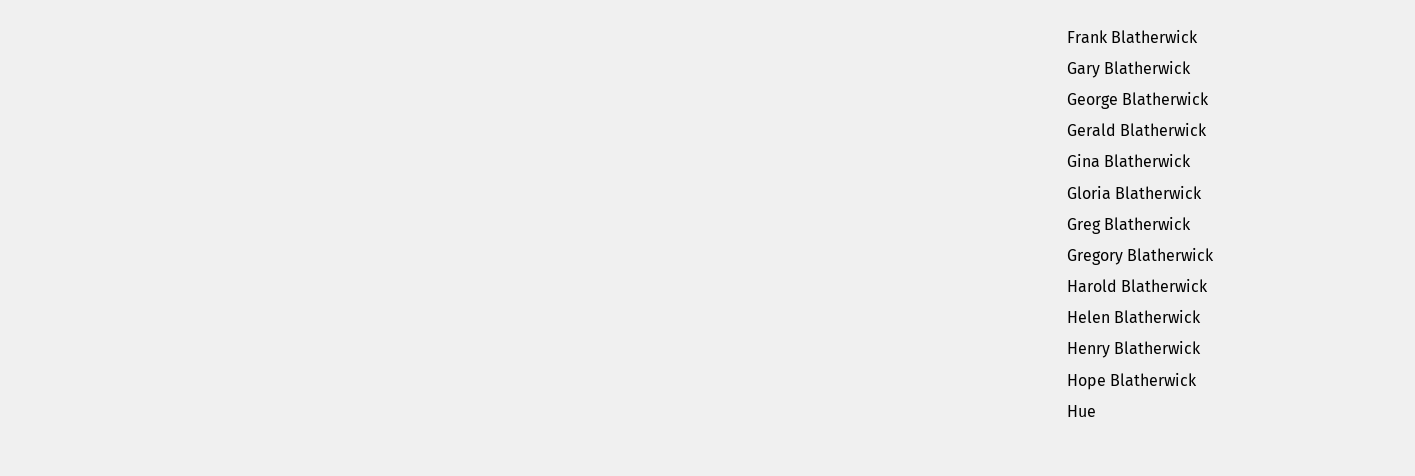Frank Blatherwick
Gary Blatherwick
George Blatherwick
Gerald Blatherwick
Gina Blatherwick
Gloria Blatherwick
Greg Blatherwick
Gregory Blatherwick
Harold Blatherwick
Helen Blatherwick
Henry Blatherwick
Hope Blatherwick
Hue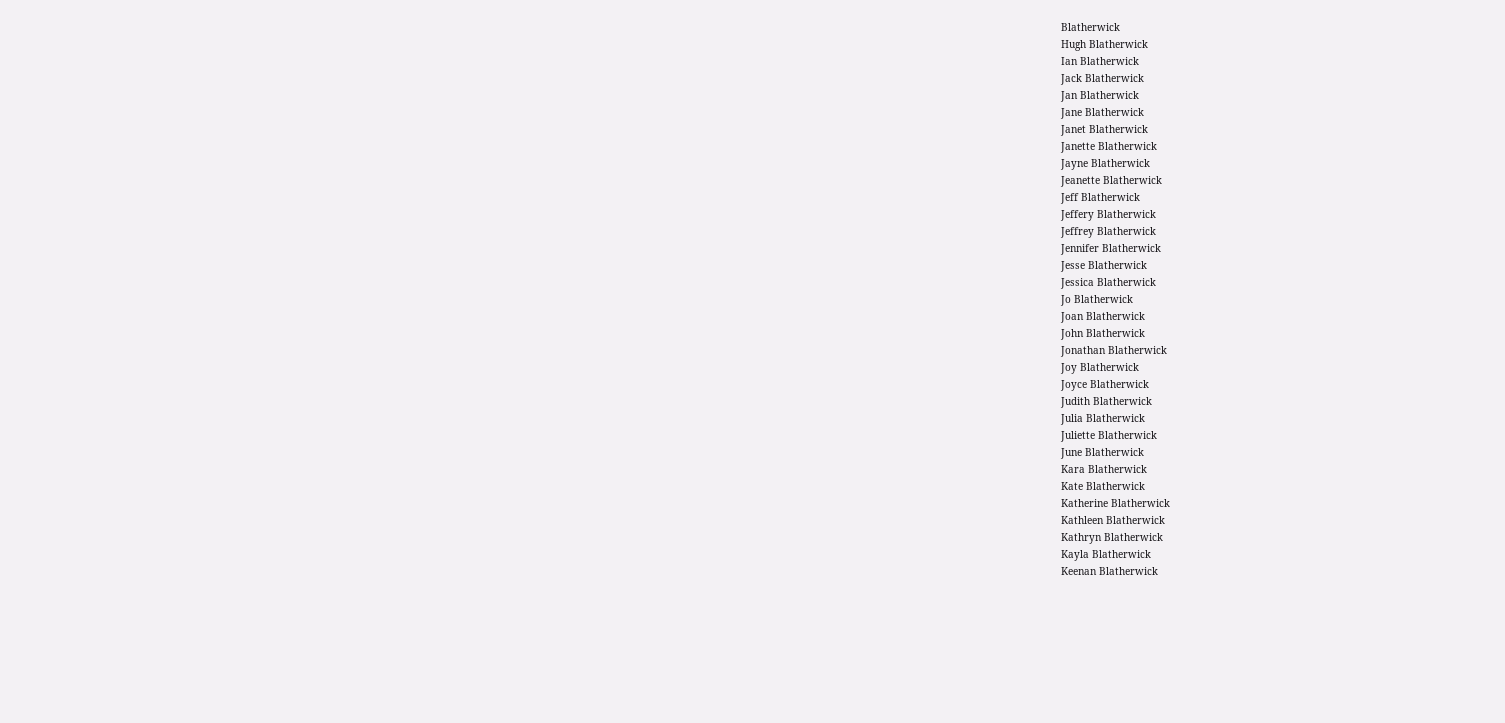Blatherwick
Hugh Blatherwick
Ian Blatherwick
Jack Blatherwick
Jan Blatherwick
Jane Blatherwick
Janet Blatherwick
Janette Blatherwick
Jayne Blatherwick
Jeanette Blatherwick
Jeff Blatherwick
Jeffery Blatherwick
Jeffrey Blatherwick
Jennifer Blatherwick
Jesse Blatherwick
Jessica Blatherwick
Jo Blatherwick
Joan Blatherwick
John Blatherwick
Jonathan Blatherwick
Joy Blatherwick
Joyce Blatherwick
Judith Blatherwick
Julia Blatherwick
Juliette Blatherwick
June Blatherwick
Kara Blatherwick
Kate Blatherwick
Katherine Blatherwick
Kathleen Blatherwick
Kathryn Blatherwick
Kayla Blatherwick
Keenan Blatherwick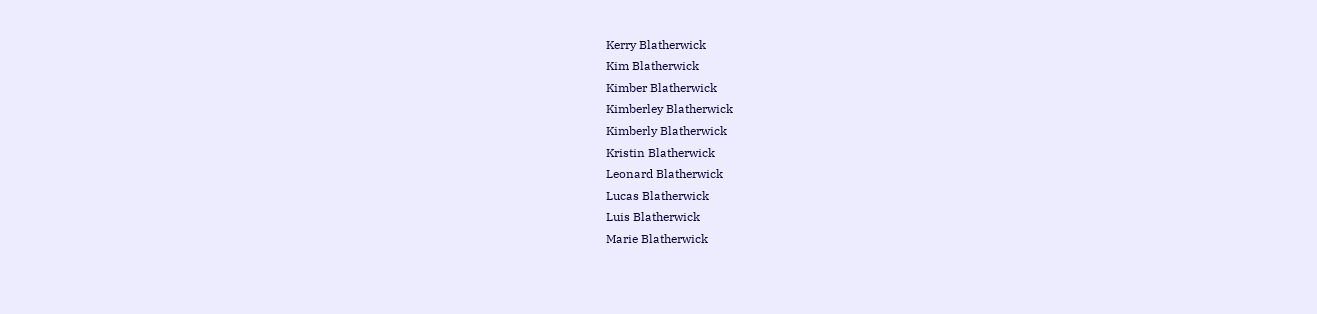Kerry Blatherwick
Kim Blatherwick
Kimber Blatherwick
Kimberley Blatherwick
Kimberly Blatherwick
Kristin Blatherwick
Leonard Blatherwick
Lucas Blatherwick
Luis Blatherwick
Marie Blatherwick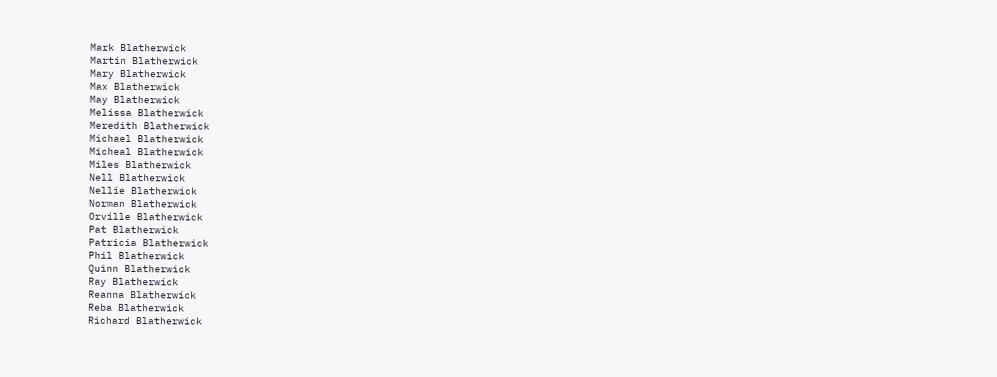Mark Blatherwick
Martin Blatherwick
Mary Blatherwick
Max Blatherwick
May Blatherwick
Melissa Blatherwick
Meredith Blatherwick
Michael Blatherwick
Micheal Blatherwick
Miles Blatherwick
Nell Blatherwick
Nellie Blatherwick
Norman Blatherwick
Orville Blatherwick
Pat Blatherwick
Patricia Blatherwick
Phil Blatherwick
Quinn Blatherwick
Ray Blatherwick
Reanna Blatherwick
Reba Blatherwick
Richard Blatherwick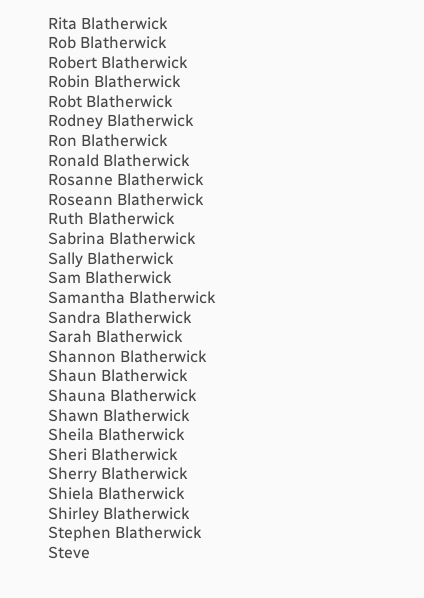Rita Blatherwick
Rob Blatherwick
Robert Blatherwick
Robin Blatherwick
Robt Blatherwick
Rodney Blatherwick
Ron Blatherwick
Ronald Blatherwick
Rosanne Blatherwick
Roseann Blatherwick
Ruth Blatherwick
Sabrina Blatherwick
Sally Blatherwick
Sam Blatherwick
Samantha Blatherwick
Sandra Blatherwick
Sarah Blatherwick
Shannon Blatherwick
Shaun Blatherwick
Shauna Blatherwick
Shawn Blatherwick
Sheila Blatherwick
Sheri Blatherwick
Sherry Blatherwick
Shiela Blatherwick
Shirley Blatherwick
Stephen Blatherwick
Steve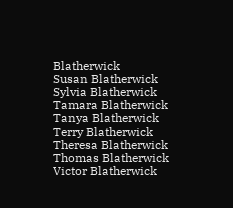Blatherwick
Susan Blatherwick
Sylvia Blatherwick
Tamara Blatherwick
Tanya Blatherwick
Terry Blatherwick
Theresa Blatherwick
Thomas Blatherwick
Victor Blatherwick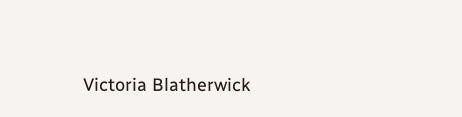Victoria Blatherwick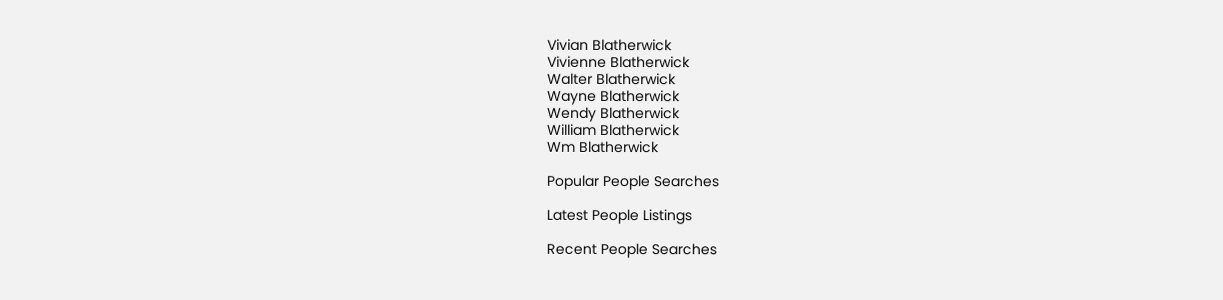Vivian Blatherwick
Vivienne Blatherwick
Walter Blatherwick
Wayne Blatherwick
Wendy Blatherwick
William Blatherwick
Wm Blatherwick

Popular People Searches

Latest People Listings

Recent People Searches